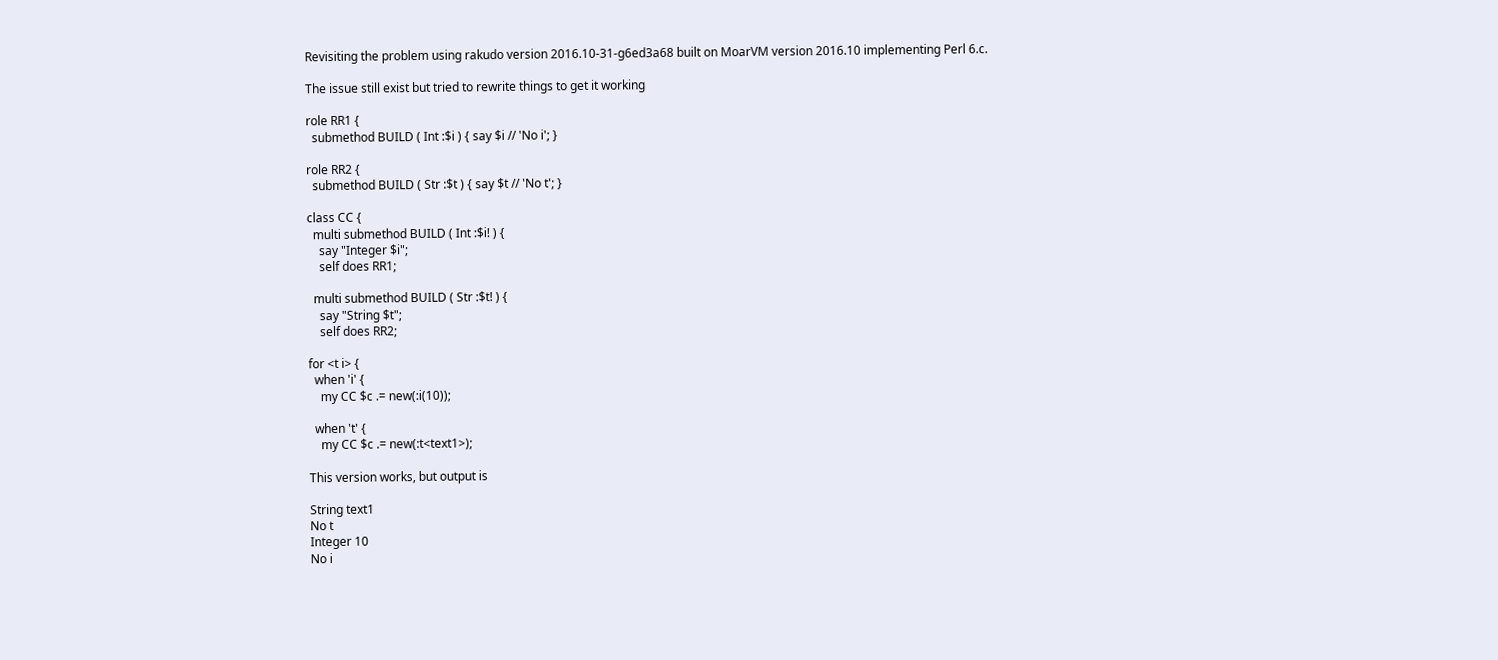Revisiting the problem using rakudo version 2016.10-31-g6ed3a68 built on MoarVM version 2016.10 implementing Perl 6.c.

The issue still exist but tried to rewrite things to get it working

role RR1 {
  submethod BUILD ( Int :$i ) { say $i // 'No i'; }

role RR2 {
  submethod BUILD ( Str :$t ) { say $t // 'No t'; }

class CC {
  multi submethod BUILD ( Int :$i! ) {
    say "Integer $i";
    self does RR1;

  multi submethod BUILD ( Str :$t! ) {
    say "String $t";
    self does RR2;

for <t i> {
  when 'i' {
    my CC $c .= new(:i(10));

  when 't' {
    my CC $c .= new(:t<text1>);

This version works, but output is

String text1
No t
Integer 10
No i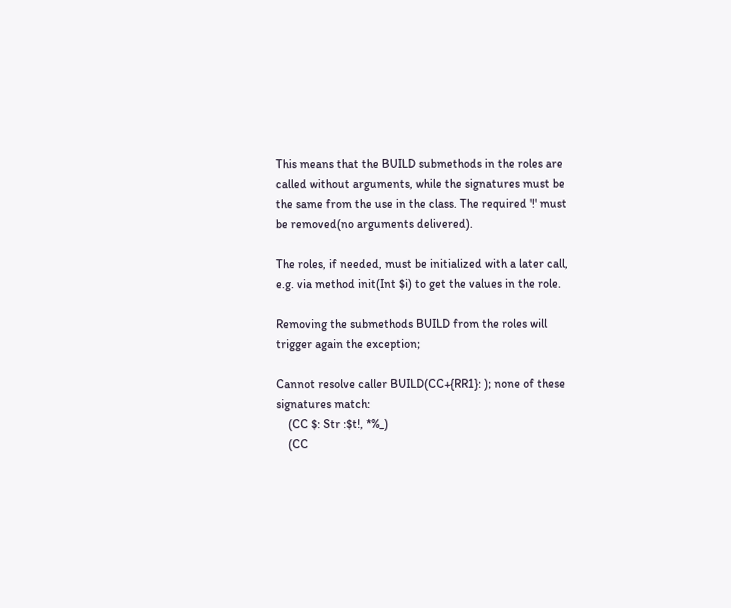This means that the BUILD submethods in the roles are called without arguments, while the signatures must be the same from the use in the class. The required '!' must be removed(no arguments delivered).

The roles, if needed, must be initialized with a later call, e.g. via method init(Int $i) to get the values in the role.

Removing the submethods BUILD from the roles will trigger again the exception;

Cannot resolve caller BUILD(CC+{RR1}: ); none of these signatures match:
    (CC $: Str :$t!, *%_)
    (CC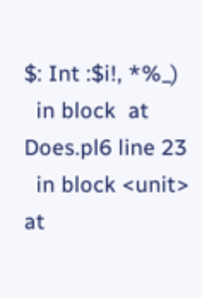$: Int :$i!, *%_)
  in block  at Does.pl6 line 23
  in block <unit> at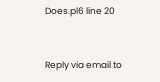Does.pl6 line 20


Reply via email to